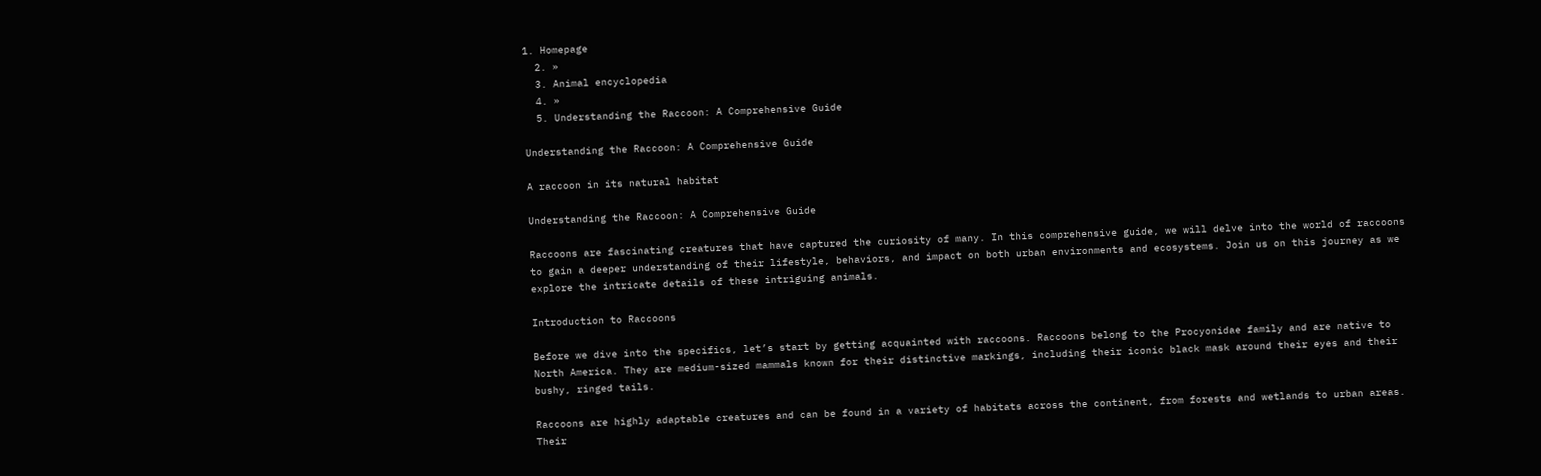1. Homepage
  2. »
  3. Animal encyclopedia
  4. »
  5. Understanding the Raccoon: A Comprehensive Guide

Understanding the Raccoon: A Comprehensive Guide

A raccoon in its natural habitat

Understanding the Raccoon: A Comprehensive Guide

Raccoons are fascinating creatures that have captured the curiosity of many. In this comprehensive guide, we will delve into the world of raccoons to gain a deeper understanding of their lifestyle, behaviors, and impact on both urban environments and ecosystems. Join us on this journey as we explore the intricate details of these intriguing animals.

Introduction to Raccoons

Before we dive into the specifics, let’s start by getting acquainted with raccoons. Raccoons belong to the Procyonidae family and are native to North America. They are medium-sized mammals known for their distinctive markings, including their iconic black mask around their eyes and their bushy, ringed tails.

Raccoons are highly adaptable creatures and can be found in a variety of habitats across the continent, from forests and wetlands to urban areas. Their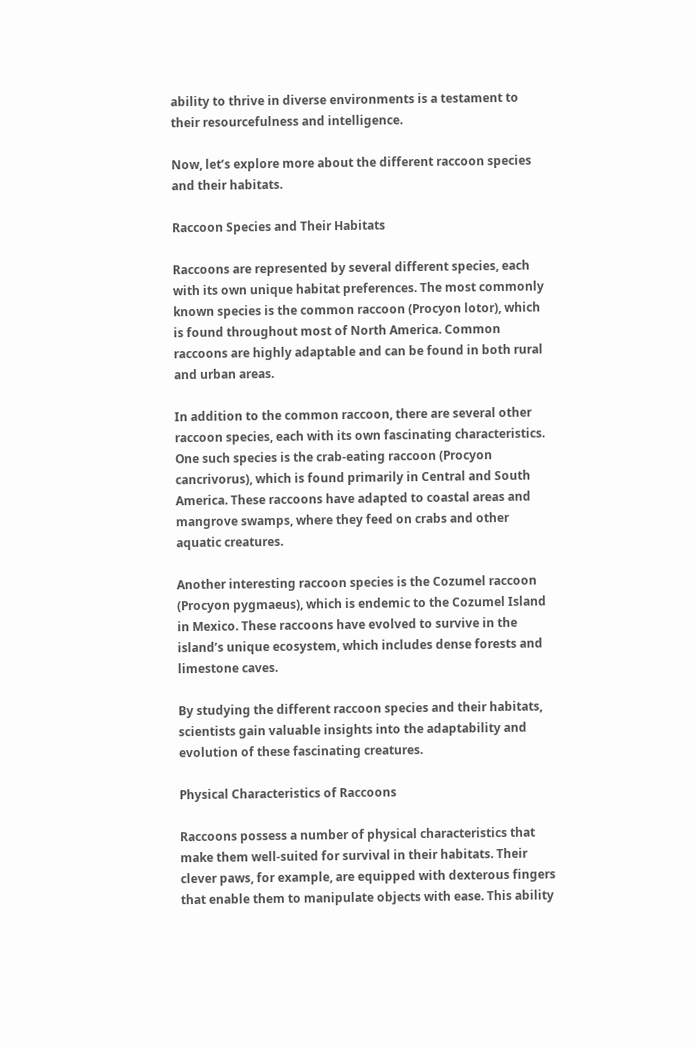ability to thrive in diverse environments is a testament to their resourcefulness and intelligence.

Now, let’s explore more about the different raccoon species and their habitats.

Raccoon Species and Their Habitats

Raccoons are represented by several different species, each with its own unique habitat preferences. The most commonly known species is the common raccoon (Procyon lotor), which is found throughout most of North America. Common raccoons are highly adaptable and can be found in both rural and urban areas.

In addition to the common raccoon, there are several other raccoon species, each with its own fascinating characteristics. One such species is the crab-eating raccoon (Procyon cancrivorus), which is found primarily in Central and South America. These raccoons have adapted to coastal areas and mangrove swamps, where they feed on crabs and other aquatic creatures.

Another interesting raccoon species is the Cozumel raccoon (Procyon pygmaeus), which is endemic to the Cozumel Island in Mexico. These raccoons have evolved to survive in the island’s unique ecosystem, which includes dense forests and limestone caves.

By studying the different raccoon species and their habitats, scientists gain valuable insights into the adaptability and evolution of these fascinating creatures.

Physical Characteristics of Raccoons

Raccoons possess a number of physical characteristics that make them well-suited for survival in their habitats. Their clever paws, for example, are equipped with dexterous fingers that enable them to manipulate objects with ease. This ability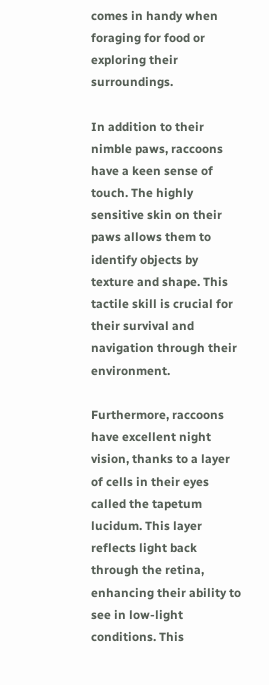comes in handy when foraging for food or exploring their surroundings.

In addition to their nimble paws, raccoons have a keen sense of touch. The highly sensitive skin on their paws allows them to identify objects by texture and shape. This tactile skill is crucial for their survival and navigation through their environment.

Furthermore, raccoons have excellent night vision, thanks to a layer of cells in their eyes called the tapetum lucidum. This layer reflects light back through the retina, enhancing their ability to see in low-light conditions. This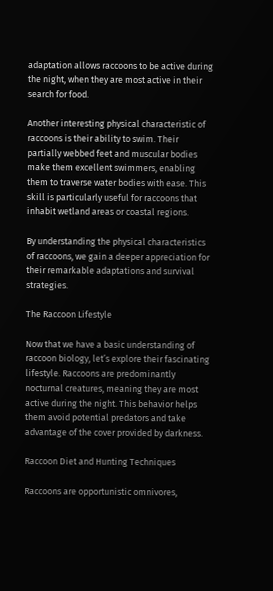adaptation allows raccoons to be active during the night, when they are most active in their search for food.

Another interesting physical characteristic of raccoons is their ability to swim. Their partially webbed feet and muscular bodies make them excellent swimmers, enabling them to traverse water bodies with ease. This skill is particularly useful for raccoons that inhabit wetland areas or coastal regions.

By understanding the physical characteristics of raccoons, we gain a deeper appreciation for their remarkable adaptations and survival strategies.

The Raccoon Lifestyle

Now that we have a basic understanding of raccoon biology, let’s explore their fascinating lifestyle. Raccoons are predominantly nocturnal creatures, meaning they are most active during the night. This behavior helps them avoid potential predators and take advantage of the cover provided by darkness.

Raccoon Diet and Hunting Techniques

Raccoons are opportunistic omnivores,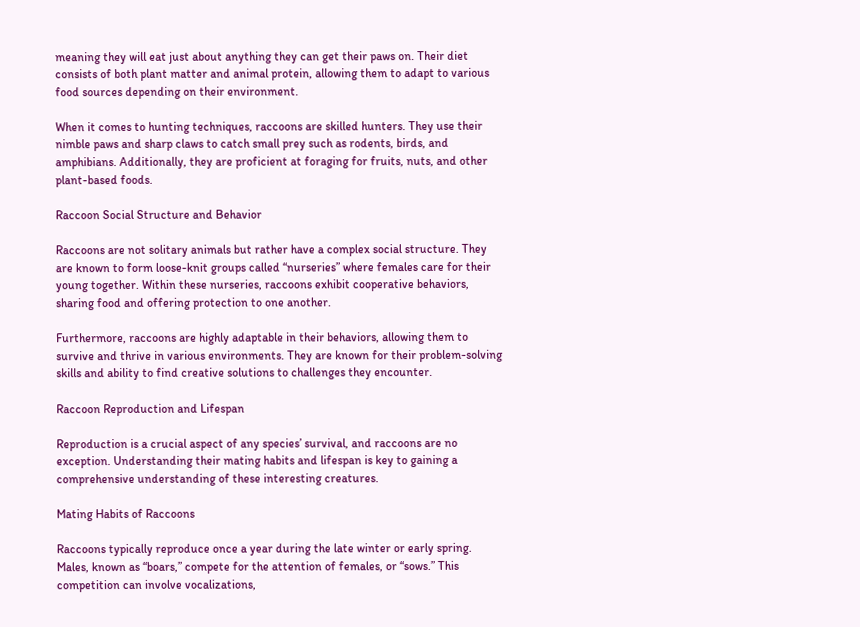meaning they will eat just about anything they can get their paws on. Their diet consists of both plant matter and animal protein, allowing them to adapt to various food sources depending on their environment.

When it comes to hunting techniques, raccoons are skilled hunters. They use their nimble paws and sharp claws to catch small prey such as rodents, birds, and amphibians. Additionally, they are proficient at foraging for fruits, nuts, and other plant-based foods.

Raccoon Social Structure and Behavior

Raccoons are not solitary animals but rather have a complex social structure. They are known to form loose-knit groups called “nurseries” where females care for their young together. Within these nurseries, raccoons exhibit cooperative behaviors, sharing food and offering protection to one another.

Furthermore, raccoons are highly adaptable in their behaviors, allowing them to survive and thrive in various environments. They are known for their problem-solving skills and ability to find creative solutions to challenges they encounter.

Raccoon Reproduction and Lifespan

Reproduction is a crucial aspect of any species’ survival, and raccoons are no exception. Understanding their mating habits and lifespan is key to gaining a comprehensive understanding of these interesting creatures.

Mating Habits of Raccoons

Raccoons typically reproduce once a year during the late winter or early spring. Males, known as “boars,” compete for the attention of females, or “sows.” This competition can involve vocalizations,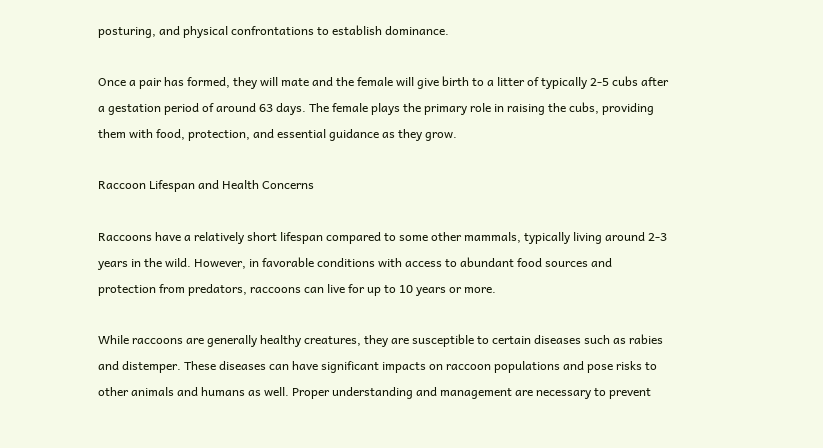posturing, and physical confrontations to establish dominance.

Once a pair has formed, they will mate and the female will give birth to a litter of typically 2-5 cubs after a gestation period of around 63 days. The female plays the primary role in raising the cubs, providing them with food, protection, and essential guidance as they grow.

Raccoon Lifespan and Health Concerns

Raccoons have a relatively short lifespan compared to some other mammals, typically living around 2-3 years in the wild. However, in favorable conditions with access to abundant food sources and protection from predators, raccoons can live for up to 10 years or more.

While raccoons are generally healthy creatures, they are susceptible to certain diseases such as rabies and distemper. These diseases can have significant impacts on raccoon populations and pose risks to other animals and humans as well. Proper understanding and management are necessary to prevent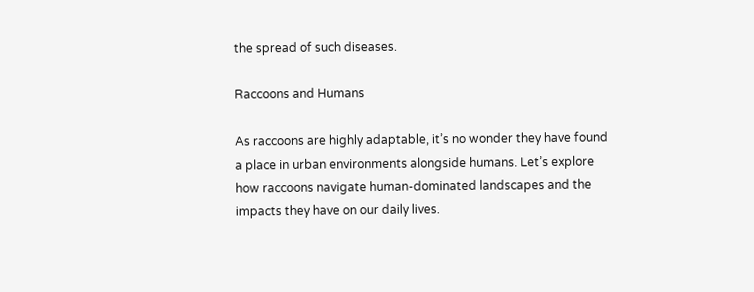the spread of such diseases.

Raccoons and Humans

As raccoons are highly adaptable, it’s no wonder they have found a place in urban environments alongside humans. Let’s explore how raccoons navigate human-dominated landscapes and the impacts they have on our daily lives.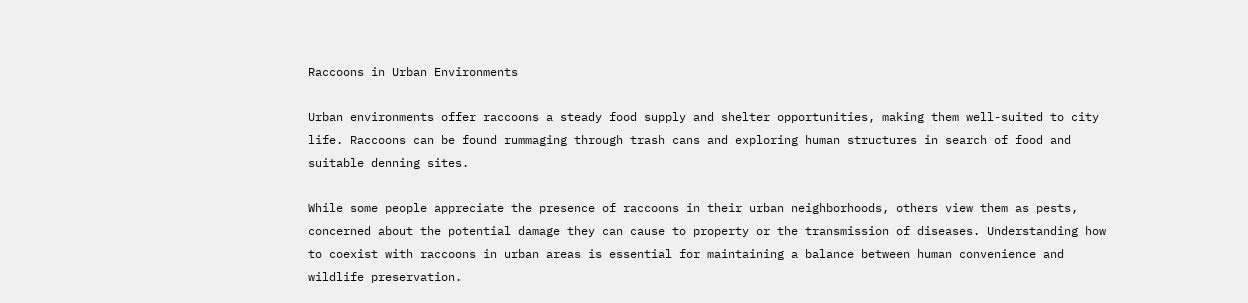Raccoons in Urban Environments

Urban environments offer raccoons a steady food supply and shelter opportunities, making them well-suited to city life. Raccoons can be found rummaging through trash cans and exploring human structures in search of food and suitable denning sites.

While some people appreciate the presence of raccoons in their urban neighborhoods, others view them as pests, concerned about the potential damage they can cause to property or the transmission of diseases. Understanding how to coexist with raccoons in urban areas is essential for maintaining a balance between human convenience and wildlife preservation.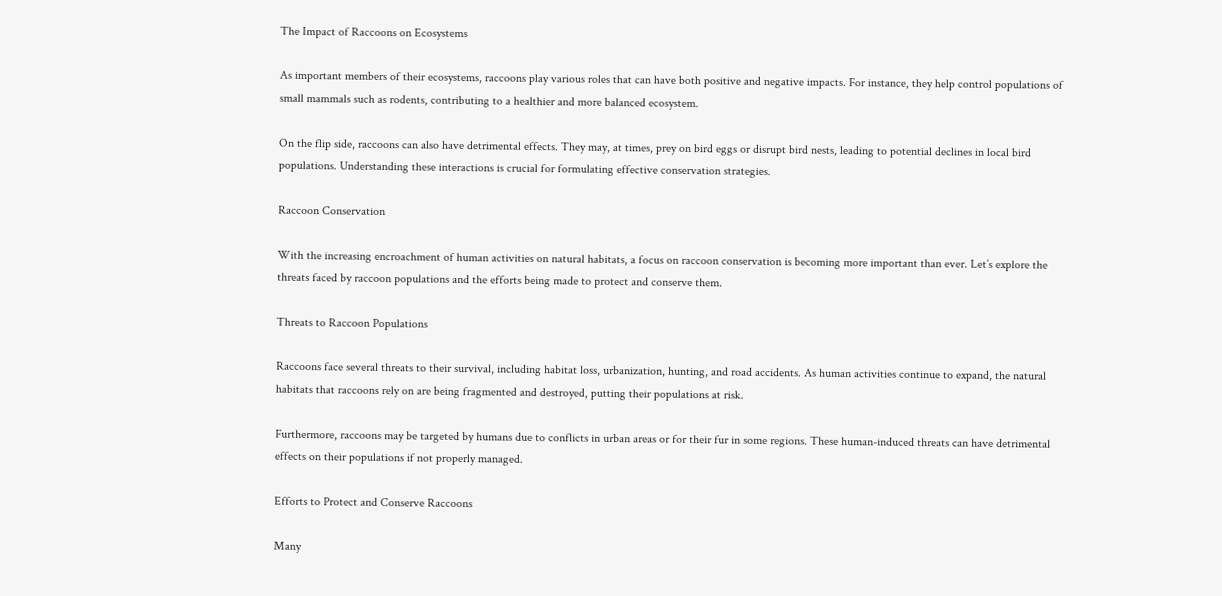The Impact of Raccoons on Ecosystems

As important members of their ecosystems, raccoons play various roles that can have both positive and negative impacts. For instance, they help control populations of small mammals such as rodents, contributing to a healthier and more balanced ecosystem.

On the flip side, raccoons can also have detrimental effects. They may, at times, prey on bird eggs or disrupt bird nests, leading to potential declines in local bird populations. Understanding these interactions is crucial for formulating effective conservation strategies.

Raccoon Conservation

With the increasing encroachment of human activities on natural habitats, a focus on raccoon conservation is becoming more important than ever. Let’s explore the threats faced by raccoon populations and the efforts being made to protect and conserve them.

Threats to Raccoon Populations

Raccoons face several threats to their survival, including habitat loss, urbanization, hunting, and road accidents. As human activities continue to expand, the natural habitats that raccoons rely on are being fragmented and destroyed, putting their populations at risk.

Furthermore, raccoons may be targeted by humans due to conflicts in urban areas or for their fur in some regions. These human-induced threats can have detrimental effects on their populations if not properly managed.

Efforts to Protect and Conserve Raccoons

Many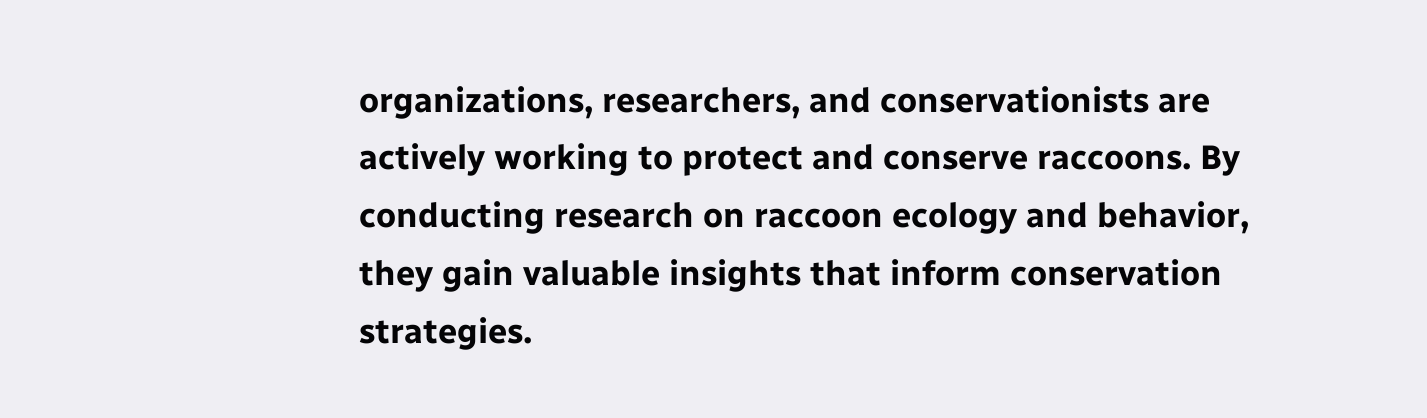organizations, researchers, and conservationists are actively working to protect and conserve raccoons. By conducting research on raccoon ecology and behavior, they gain valuable insights that inform conservation strategies.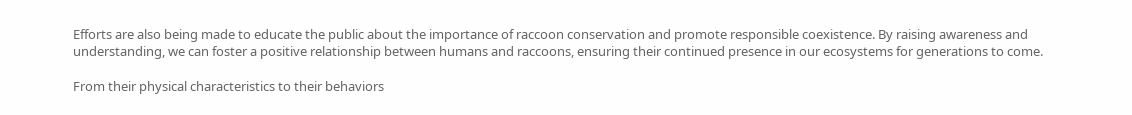Efforts are also being made to educate the public about the importance of raccoon conservation and promote responsible coexistence. By raising awareness and understanding, we can foster a positive relationship between humans and raccoons, ensuring their continued presence in our ecosystems for generations to come.

From their physical characteristics to their behaviors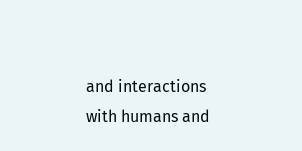and interactions with humans and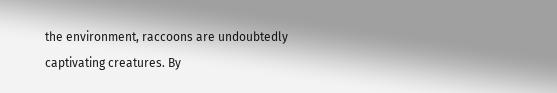the environment, raccoons are undoubtedly captivating creatures. By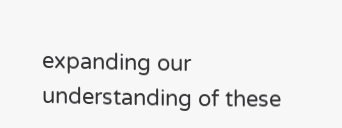expanding our understanding of these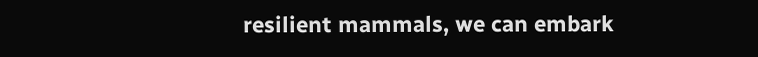resilient mammals, we can embark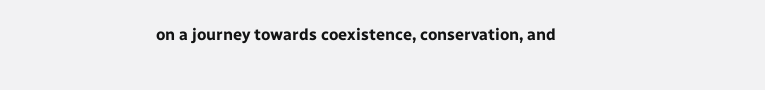on a journey towards coexistence, conservation, and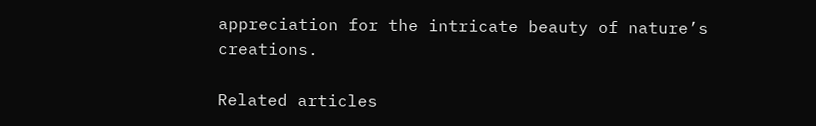appreciation for the intricate beauty of nature’s creations.

Related articles